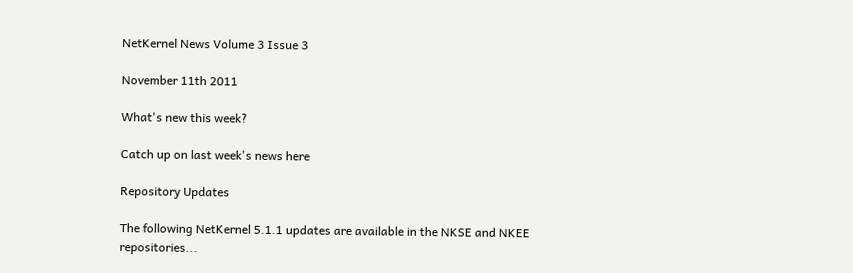NetKernel News Volume 3 Issue 3

November 11th 2011

What's new this week?

Catch up on last week's news here

Repository Updates

The following NetKernel 5.1.1 updates are available in the NKSE and NKEE repositories...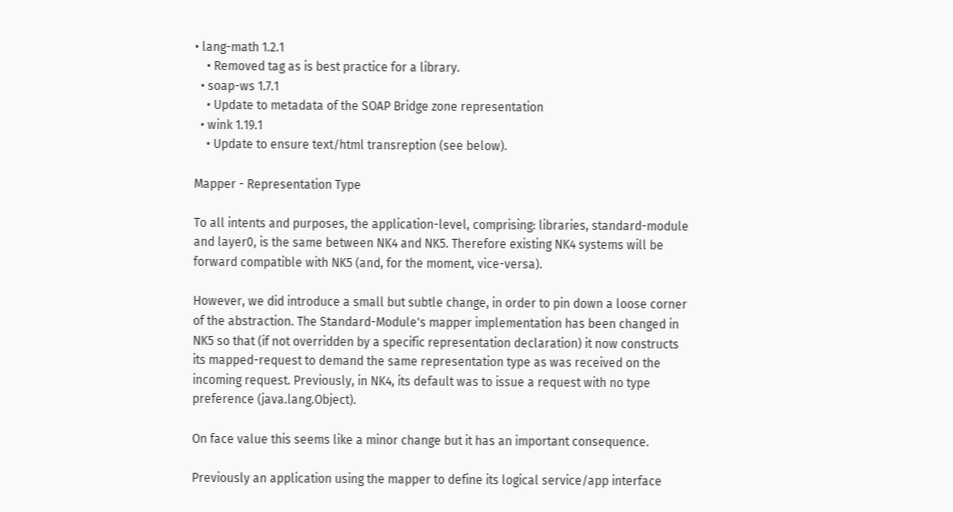• lang-math 1.2.1
    • Removed tag as is best practice for a library.
  • soap-ws 1.7.1
    • Update to metadata of the SOAP Bridge zone representation
  • wink 1.19.1
    • Update to ensure text/html transreption (see below).

Mapper - Representation Type

To all intents and purposes, the application-level, comprising: libraries, standard-module and layer0, is the same between NK4 and NK5. Therefore existing NK4 systems will be forward compatible with NK5 (and, for the moment, vice-versa).

However, we did introduce a small but subtle change, in order to pin down a loose corner of the abstraction. The Standard-Module's mapper implementation has been changed in NK5 so that (if not overridden by a specific representation declaration) it now constructs its mapped-request to demand the same representation type as was received on the incoming request. Previously, in NK4, its default was to issue a request with no type preference (java.lang.Object).

On face value this seems like a minor change but it has an important consequence.

Previously an application using the mapper to define its logical service/app interface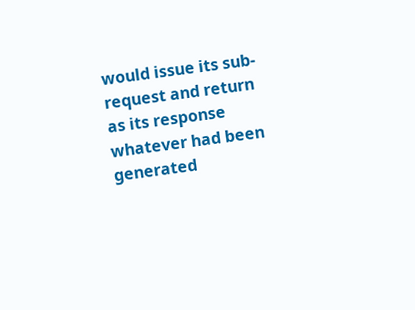would issue its sub-request and return as its response whatever had been generated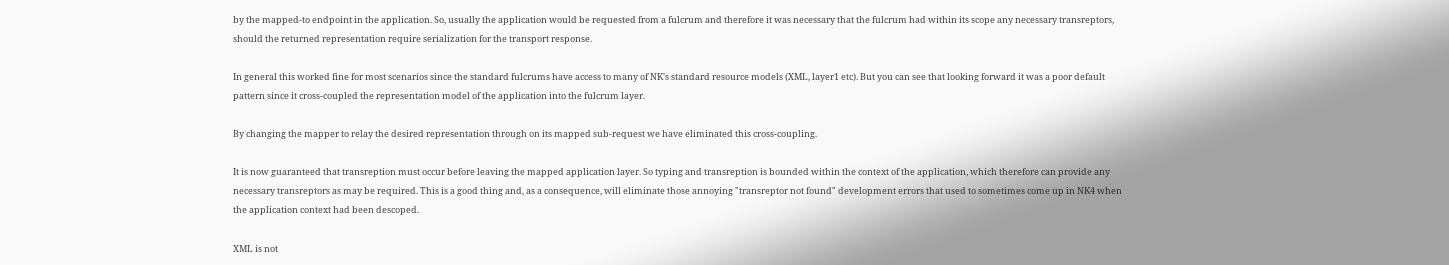by the mapped-to endpoint in the application. So, usually the application would be requested from a fulcrum and therefore it was necessary that the fulcrum had within its scope any necessary transreptors, should the returned representation require serialization for the transport response.

In general this worked fine for most scenarios since the standard fulcrums have access to many of NK's standard resource models (XML, layer1 etc). But you can see that looking forward it was a poor default pattern since it cross-coupled the representation model of the application into the fulcrum layer.

By changing the mapper to relay the desired representation through on its mapped sub-request we have eliminated this cross-coupling.

It is now guaranteed that transreption must occur before leaving the mapped application layer. So typing and transreption is bounded within the context of the application, which therefore can provide any necessary transreptors as may be required. This is a good thing and, as a consequence, will eliminate those annoying "transreptor not found" development errors that used to sometimes come up in NK4 when the application context had been descoped.

XML is not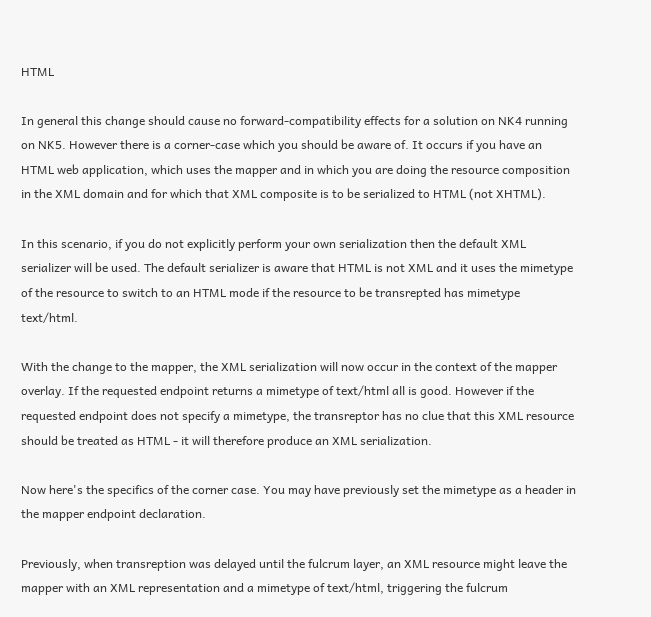HTML

In general this change should cause no forward-compatibility effects for a solution on NK4 running on NK5. However there is a corner-case which you should be aware of. It occurs if you have an HTML web application, which uses the mapper and in which you are doing the resource composition in the XML domain and for which that XML composite is to be serialized to HTML (not XHTML).

In this scenario, if you do not explicitly perform your own serialization then the default XML serializer will be used. The default serializer is aware that HTML is not XML and it uses the mimetype of the resource to switch to an HTML mode if the resource to be transrepted has mimetype text/html.

With the change to the mapper, the XML serialization will now occur in the context of the mapper overlay. If the requested endpoint returns a mimetype of text/html all is good. However if the requested endpoint does not specify a mimetype, the transreptor has no clue that this XML resource should be treated as HTML - it will therefore produce an XML serialization.

Now here's the specifics of the corner case. You may have previously set the mimetype as a header in the mapper endpoint declaration.

Previously, when transreption was delayed until the fulcrum layer, an XML resource might leave the mapper with an XML representation and a mimetype of text/html, triggering the fulcrum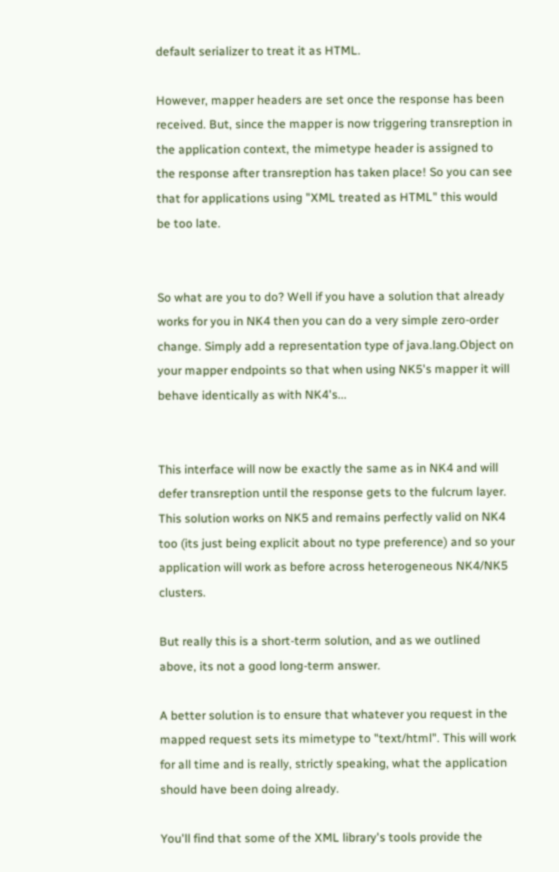default serializer to treat it as HTML.

However, mapper headers are set once the response has been received. But, since the mapper is now triggering transreption in the application context, the mimetype header is assigned to the response after transreption has taken place! So you can see that for applications using "XML treated as HTML" this would be too late.


So what are you to do? Well if you have a solution that already works for you in NK4 then you can do a very simple zero-order change. Simply add a representation type of java.lang.Object on your mapper endpoints so that when using NK5's mapper it will behave identically as with NK4's...


This interface will now be exactly the same as in NK4 and will defer transreption until the response gets to the fulcrum layer. This solution works on NK5 and remains perfectly valid on NK4 too (its just being explicit about no type preference) and so your application will work as before across heterogeneous NK4/NK5 clusters.

But really this is a short-term solution, and as we outlined above, its not a good long-term answer.

A better solution is to ensure that whatever you request in the mapped request sets its mimetype to "text/html". This will work for all time and is really, strictly speaking, what the application should have been doing already.

You'll find that some of the XML library's tools provide the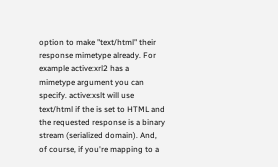option to make "text/html" their response mimetype already. For example active:xrl2 has a mimetype argument you can specify. active:xslt will use text/html if the is set to HTML and the requested response is a binary stream (serialized domain). And, of course, if you're mapping to a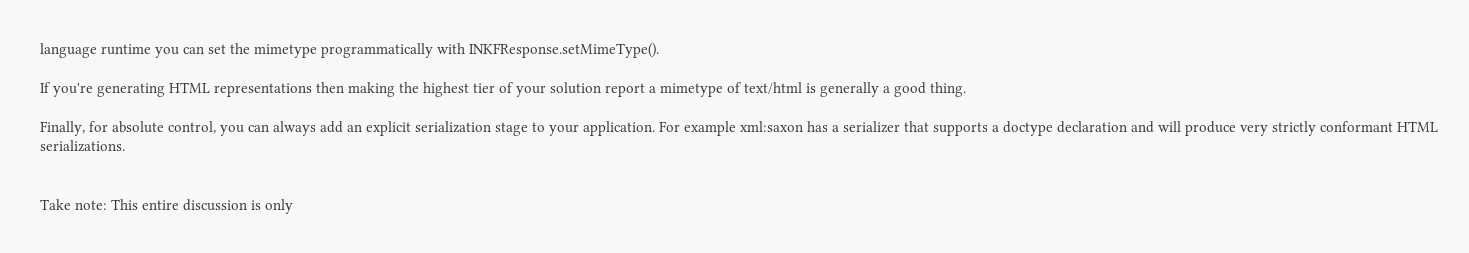language runtime you can set the mimetype programmatically with INKFResponse.setMimeType().

If you're generating HTML representations then making the highest tier of your solution report a mimetype of text/html is generally a good thing.

Finally, for absolute control, you can always add an explicit serialization stage to your application. For example xml:saxon has a serializer that supports a doctype declaration and will produce very strictly conformant HTML serializations.


Take note: This entire discussion is only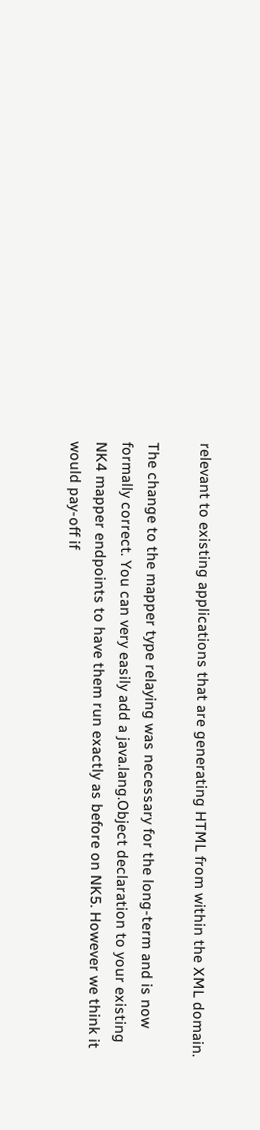relevant to existing applications that are generating HTML from within the XML domain.

The change to the mapper type relaying was necessary for the long-term and is now formally correct. You can very easily add a java.lang.Object declaration to your existing NK4 mapper endpoints to have them run exactly as before on NK5. However we think it would pay-off if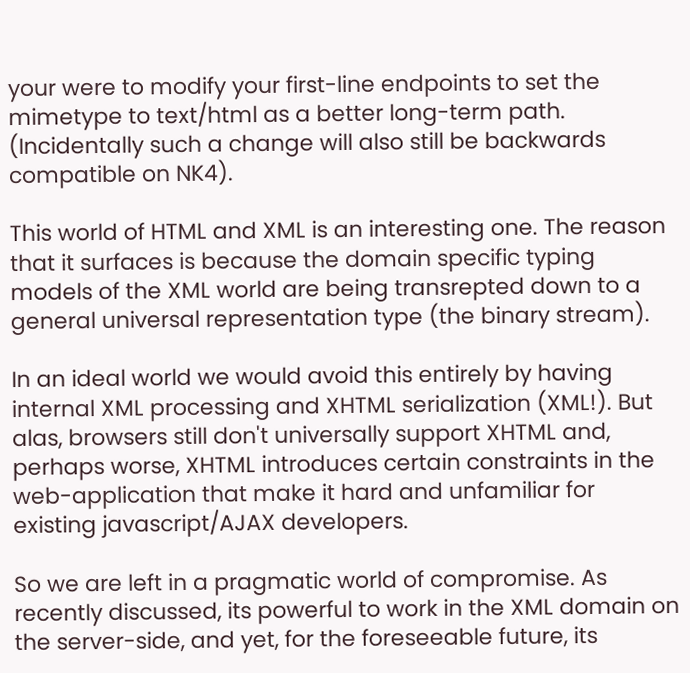your were to modify your first-line endpoints to set the mimetype to text/html as a better long-term path. (Incidentally such a change will also still be backwards compatible on NK4).

This world of HTML and XML is an interesting one. The reason that it surfaces is because the domain specific typing models of the XML world are being transrepted down to a general universal representation type (the binary stream).

In an ideal world we would avoid this entirely by having internal XML processing and XHTML serialization (XML!). But alas, browsers still don't universally support XHTML and, perhaps worse, XHTML introduces certain constraints in the web-application that make it hard and unfamiliar for existing javascript/AJAX developers.

So we are left in a pragmatic world of compromise. As recently discussed, its powerful to work in the XML domain on the server-side, and yet, for the foreseeable future, its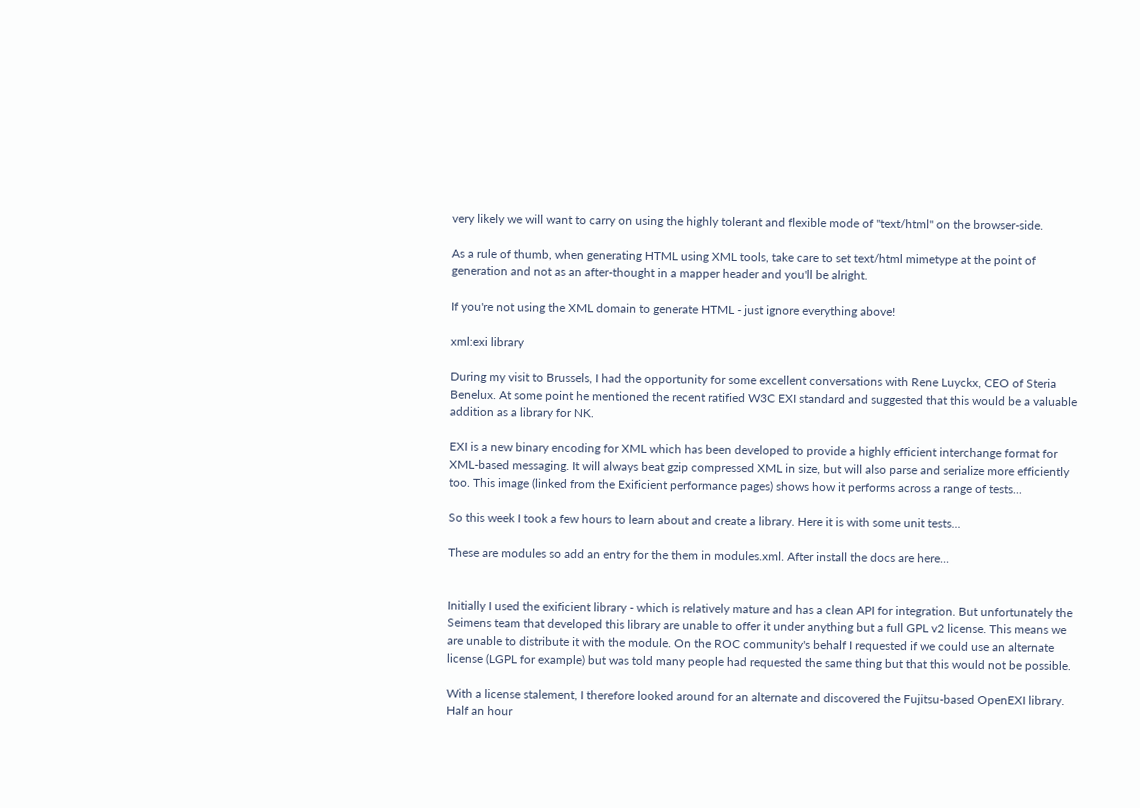very likely we will want to carry on using the highly tolerant and flexible mode of "text/html" on the browser-side.

As a rule of thumb, when generating HTML using XML tools, take care to set text/html mimetype at the point of generation and not as an after-thought in a mapper header and you'll be alright.

If you're not using the XML domain to generate HTML - just ignore everything above!

xml:exi library

During my visit to Brussels, I had the opportunity for some excellent conversations with Rene Luyckx, CEO of Steria Benelux. At some point he mentioned the recent ratified W3C EXI standard and suggested that this would be a valuable addition as a library for NK.

EXI is a new binary encoding for XML which has been developed to provide a highly efficient interchange format for XML-based messaging. It will always beat gzip compressed XML in size, but will also parse and serialize more efficiently too. This image (linked from the Exificient performance pages) shows how it performs across a range of tests...

So this week I took a few hours to learn about and create a library. Here it is with some unit tests...

These are modules so add an entry for the them in modules.xml. After install the docs are here...


Initially I used the exificient library - which is relatively mature and has a clean API for integration. But unfortunately the Seimens team that developed this library are unable to offer it under anything but a full GPL v2 license. This means we are unable to distribute it with the module. On the ROC community's behalf I requested if we could use an alternate license (LGPL for example) but was told many people had requested the same thing but that this would not be possible.

With a license stalement, I therefore looked around for an alternate and discovered the Fujitsu-based OpenEXI library. Half an hour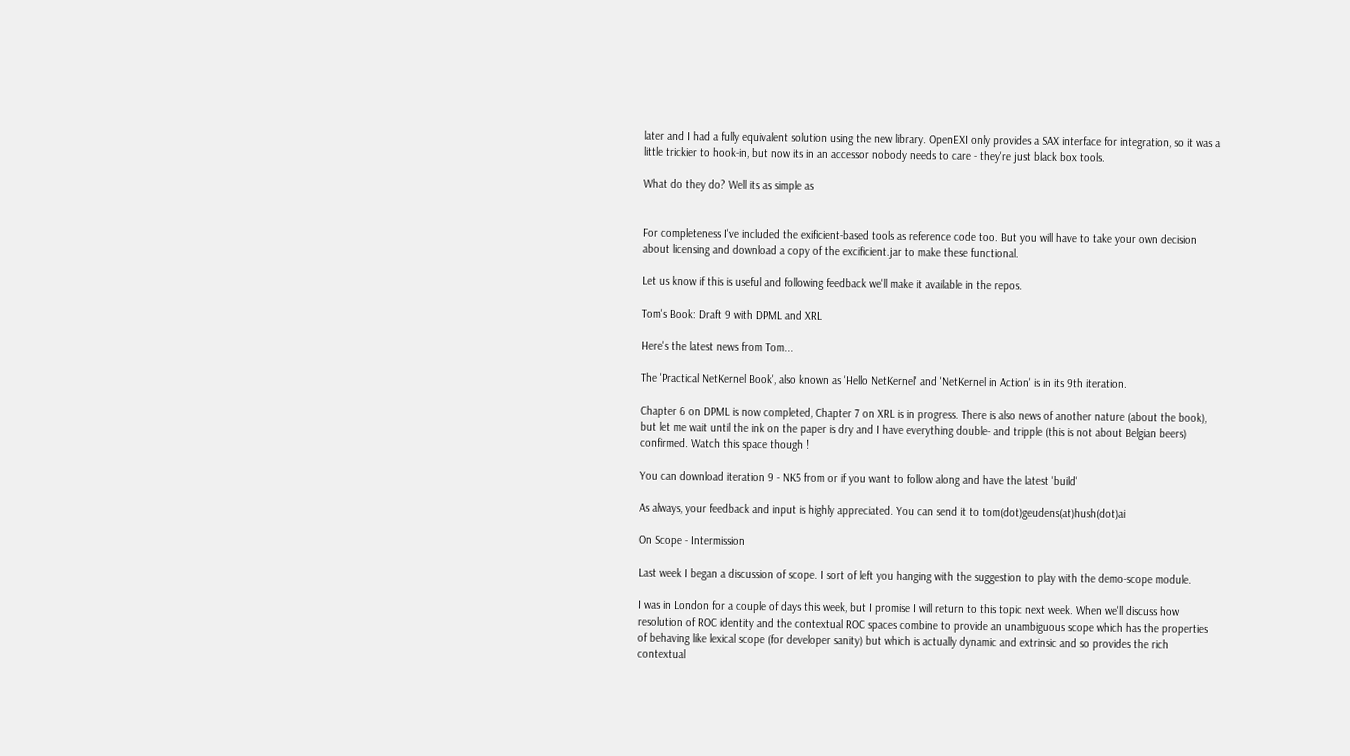later and I had a fully equivalent solution using the new library. OpenEXI only provides a SAX interface for integration, so it was a little trickier to hook-in, but now its in an accessor nobody needs to care - they're just black box tools.

What do they do? Well its as simple as


For completeness I've included the exificient-based tools as reference code too. But you will have to take your own decision about licensing and download a copy of the excificient.jar to make these functional.

Let us know if this is useful and following feedback we'll make it available in the repos.

Tom's Book: Draft 9 with DPML and XRL

Here's the latest news from Tom...

The 'Practical NetKernel Book', also known as 'Hello NetKernel' and 'NetKernel in Action' is in its 9th iteration.

Chapter 6 on DPML is now completed, Chapter 7 on XRL is in progress. There is also news of another nature (about the book), but let me wait until the ink on the paper is dry and I have everything double- and tripple (this is not about Belgian beers) confirmed. Watch this space though !

You can download iteration 9 - NK5 from or if you want to follow along and have the latest 'build'

As always, your feedback and input is highly appreciated. You can send it to tom(dot)geudens(at)hush(dot)ai

On Scope - Intermission

Last week I began a discussion of scope. I sort of left you hanging with the suggestion to play with the demo-scope module.

I was in London for a couple of days this week, but I promise I will return to this topic next week. When we'll discuss how resolution of ROC identity and the contextual ROC spaces combine to provide an unambiguous scope which has the properties of behaving like lexical scope (for developer sanity) but which is actually dynamic and extrinsic and so provides the rich contextual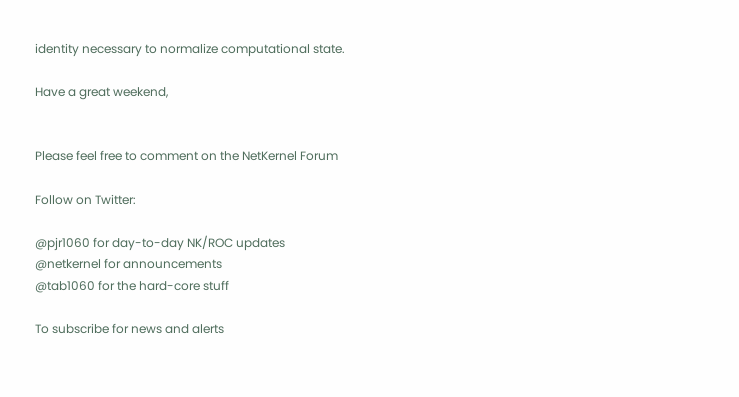identity necessary to normalize computational state.

Have a great weekend,


Please feel free to comment on the NetKernel Forum

Follow on Twitter:

@pjr1060 for day-to-day NK/ROC updates
@netkernel for announcements
@tab1060 for the hard-core stuff

To subscribe for news and alerts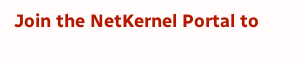Join the NetKernel Portal to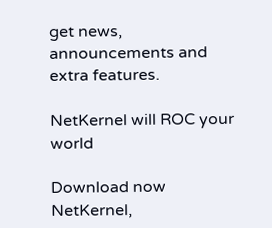get news, announcements and extra features.

NetKernel will ROC your world

Download now
NetKernel,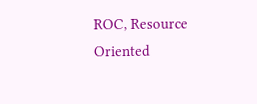ROC, Resource Oriented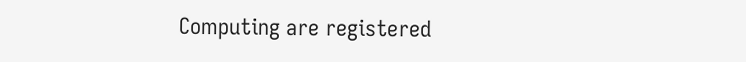Computing are registered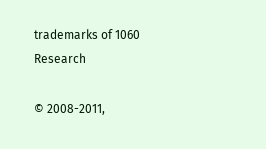trademarks of 1060 Research

© 2008-2011,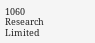1060 Research Limited